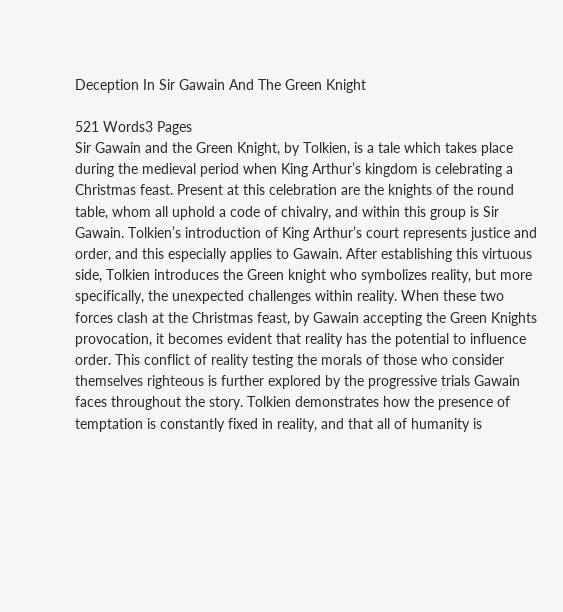Deception In Sir Gawain And The Green Knight

521 Words3 Pages
Sir Gawain and the Green Knight, by Tolkien, is a tale which takes place during the medieval period when King Arthur’s kingdom is celebrating a Christmas feast. Present at this celebration are the knights of the round table, whom all uphold a code of chivalry, and within this group is Sir Gawain. Tolkien’s introduction of King Arthur’s court represents justice and order, and this especially applies to Gawain. After establishing this virtuous side, Tolkien introduces the Green knight who symbolizes reality, but more specifically, the unexpected challenges within reality. When these two forces clash at the Christmas feast, by Gawain accepting the Green Knights provocation, it becomes evident that reality has the potential to influence order. This conflict of reality testing the morals of those who consider themselves righteous is further explored by the progressive trials Gawain faces throughout the story. Tolkien demonstrates how the presence of temptation is constantly fixed in reality, and that all of humanity is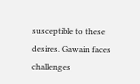susceptible to these desires. Gawain faces challenges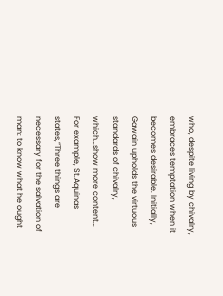who, despite living by chivalry, embraces temptation when it becomes desirable. Initially, Gawain upholds the virtuous standards of chivalry, which…show more content…
For example, St.Aquinas states,“Three things are necessary for the salvation of man: to know what he ought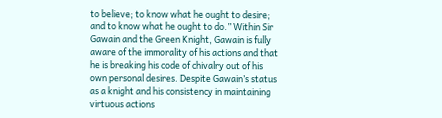to believe; to know what he ought to desire; and to know what he ought to do.” Within Sir Gawain and the Green Knight, Gawain is fully aware of the immorality of his actions and that he is breaking his code of chivalry out of his own personal desires. Despite Gawain’s status as a knight and his consistency in maintaining virtuous actions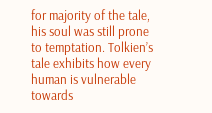for majority of the tale, his soul was still prone to temptation. Tolkien’s tale exhibits how every human is vulnerable towards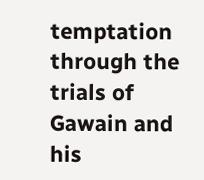temptation through the trials of Gawain and his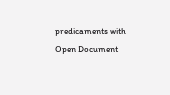predicaments with
Open Document